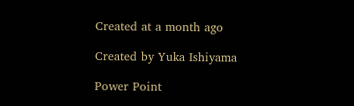Created at a month ago

Created by Yuka Ishiyama

Power Point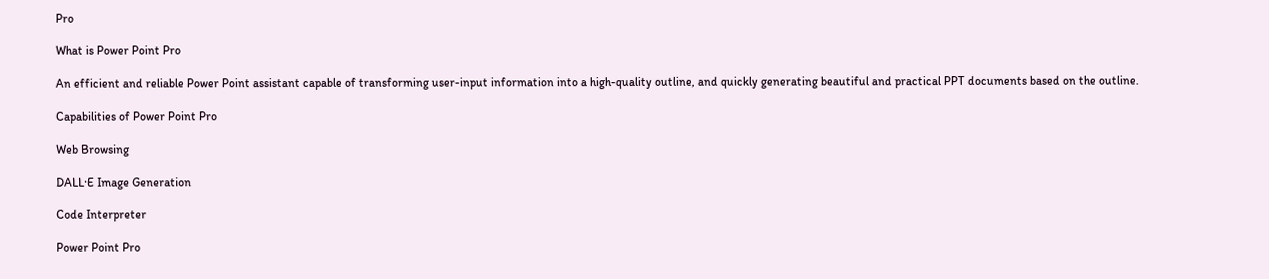Pro

What is Power Point Pro

An efficient and reliable Power Point assistant capable of transforming user-input information into a high-quality outline, and quickly generating beautiful and practical PPT documents based on the outline.

Capabilities of Power Point Pro

Web Browsing

DALL·E Image Generation

Code Interpreter

Power Point Pro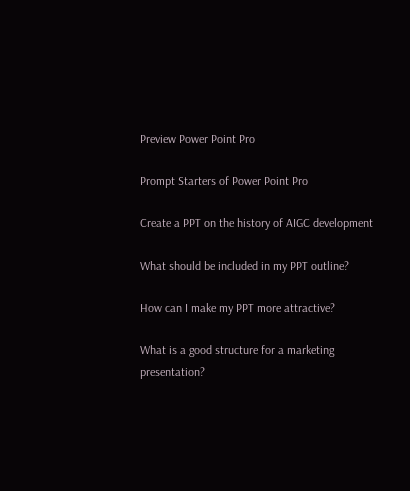Preview Power Point Pro

Prompt Starters of Power Point Pro

Create a PPT on the history of AIGC development

What should be included in my PPT outline?

How can I make my PPT more attractive?

What is a good structure for a marketing presentation?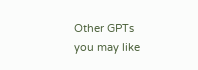Other GPTs you may like